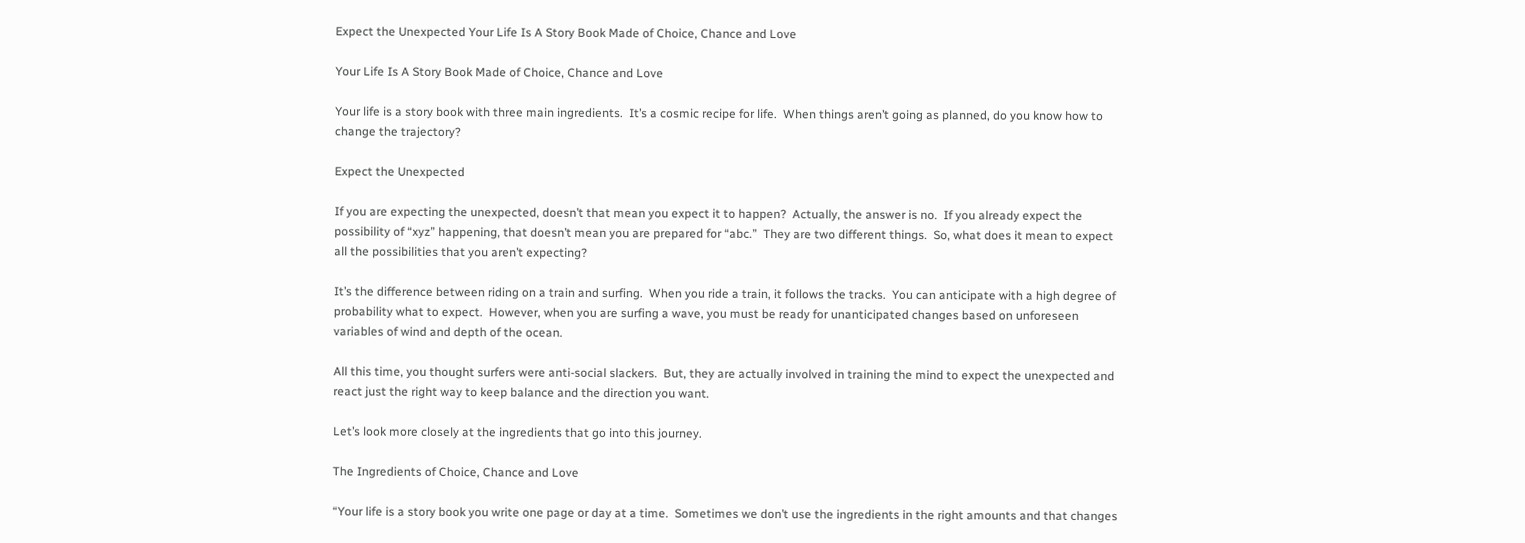Expect the Unexpected Your Life Is A Story Book Made of Choice, Chance and Love

Your Life Is A Story Book Made of Choice, Chance and Love

Your life is a story book with three main ingredients.  It’s a cosmic recipe for life.  When things aren’t going as planned, do you know how to change the trajectory?

Expect the Unexpected

If you are expecting the unexpected, doesn’t that mean you expect it to happen?  Actually, the answer is no.  If you already expect the possibility of “xyz” happening, that doesn’t mean you are prepared for “abc.”  They are two different things.  So, what does it mean to expect all the possibilities that you aren’t expecting?

It’s the difference between riding on a train and surfing.  When you ride a train, it follows the tracks.  You can anticipate with a high degree of probability what to expect.  However, when you are surfing a wave, you must be ready for unanticipated changes based on unforeseen variables of wind and depth of the ocean.

All this time, you thought surfers were anti-social slackers.  But, they are actually involved in training the mind to expect the unexpected and react just the right way to keep balance and the direction you want.

Let’s look more closely at the ingredients that go into this journey.

The Ingredients of Choice, Chance and Love

“Your life is a story book you write one page or day at a time.  Sometimes we don’t use the ingredients in the right amounts and that changes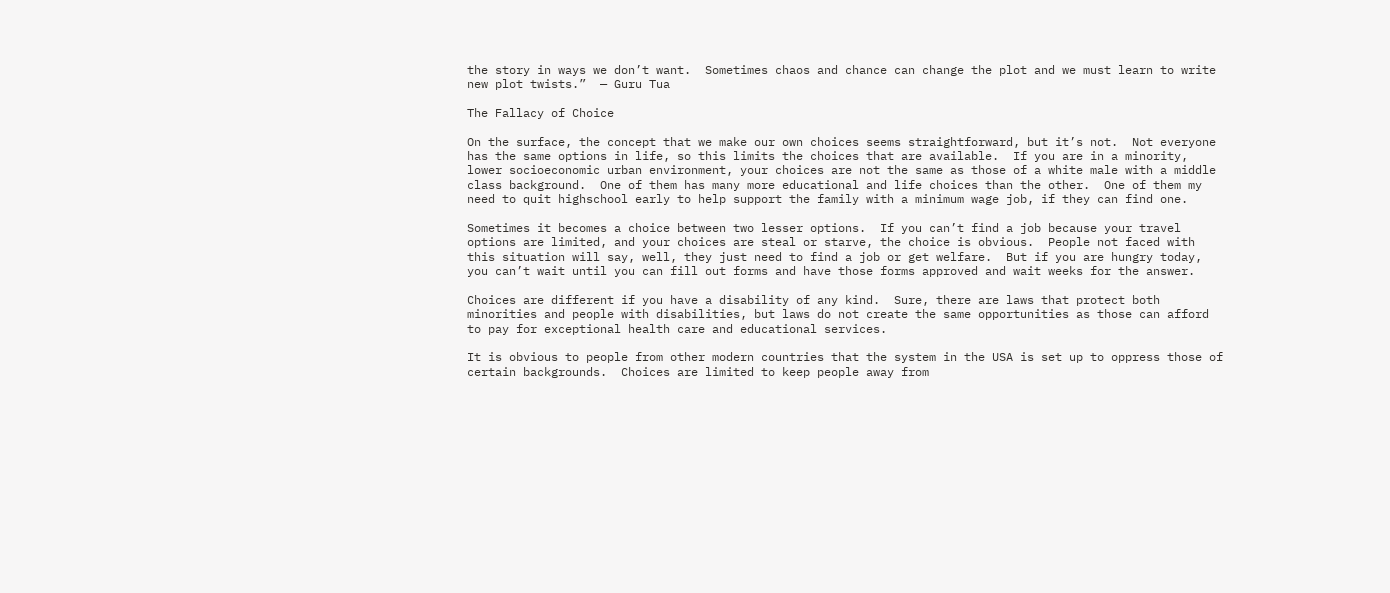the story in ways we don’t want.  Sometimes chaos and chance can change the plot and we must learn to write new plot twists.”  — Guru Tua

The Fallacy of Choice

On the surface, the concept that we make our own choices seems straightforward, but it’s not.  Not everyone has the same options in life, so this limits the choices that are available.  If you are in a minority, lower socioeconomic urban environment, your choices are not the same as those of a white male with a middle class background.  One of them has many more educational and life choices than the other.  One of them my need to quit highschool early to help support the family with a minimum wage job, if they can find one.

Sometimes it becomes a choice between two lesser options.  If you can’t find a job because your travel options are limited, and your choices are steal or starve, the choice is obvious.  People not faced with this situation will say, well, they just need to find a job or get welfare.  But if you are hungry today, you can’t wait until you can fill out forms and have those forms approved and wait weeks for the answer.

Choices are different if you have a disability of any kind.  Sure, there are laws that protect both minorities and people with disabilities, but laws do not create the same opportunities as those can afford to pay for exceptional health care and educational services.

It is obvious to people from other modern countries that the system in the USA is set up to oppress those of certain backgrounds.  Choices are limited to keep people away from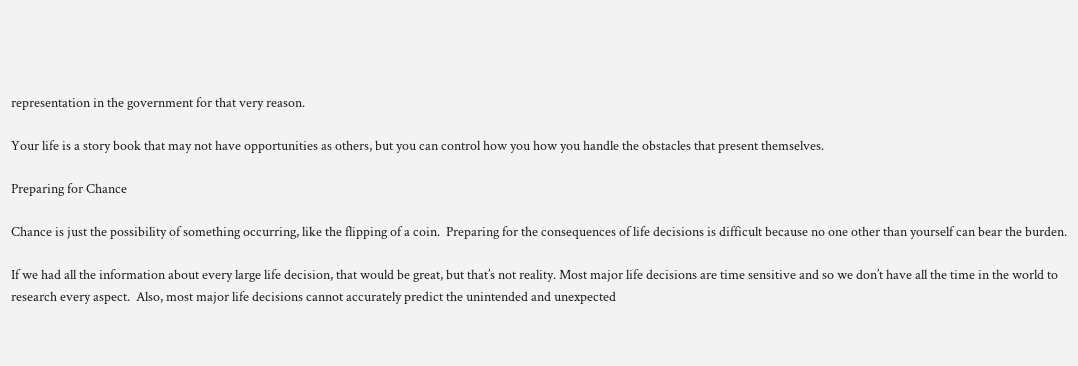representation in the government for that very reason.

Your life is a story book that may not have opportunities as others, but you can control how you how you handle the obstacles that present themselves.

Preparing for Chance

Chance is just the possibility of something occurring, like the flipping of a coin.  Preparing for the consequences of life decisions is difficult because no one other than yourself can bear the burden.

If we had all the information about every large life decision, that would be great, but that’s not reality. Most major life decisions are time sensitive and so we don’t have all the time in the world to research every aspect.  Also, most major life decisions cannot accurately predict the unintended and unexpected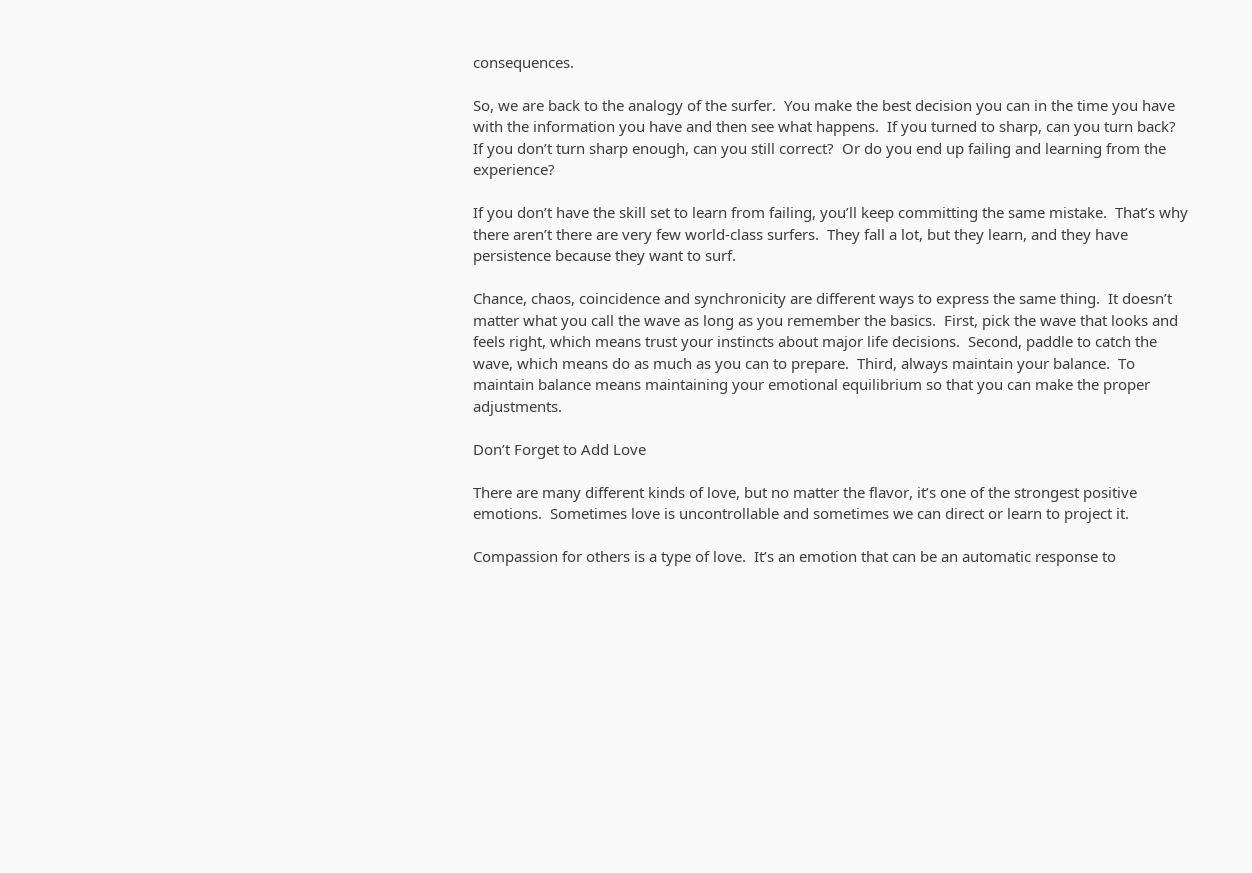consequences.

So, we are back to the analogy of the surfer.  You make the best decision you can in the time you have with the information you have and then see what happens.  If you turned to sharp, can you turn back?  If you don’t turn sharp enough, can you still correct?  Or do you end up failing and learning from the experience?

If you don’t have the skill set to learn from failing, you’ll keep committing the same mistake.  That’s why there aren’t there are very few world-class surfers.  They fall a lot, but they learn, and they have persistence because they want to surf.

Chance, chaos, coincidence and synchronicity are different ways to express the same thing.  It doesn’t matter what you call the wave as long as you remember the basics.  First, pick the wave that looks and feels right, which means trust your instincts about major life decisions.  Second, paddle to catch the wave, which means do as much as you can to prepare.  Third, always maintain your balance.  To maintain balance means maintaining your emotional equilibrium so that you can make the proper adjustments.

Don’t Forget to Add Love

There are many different kinds of love, but no matter the flavor, it’s one of the strongest positive emotions.  Sometimes love is uncontrollable and sometimes we can direct or learn to project it.

Compassion for others is a type of love.  It’s an emotion that can be an automatic response to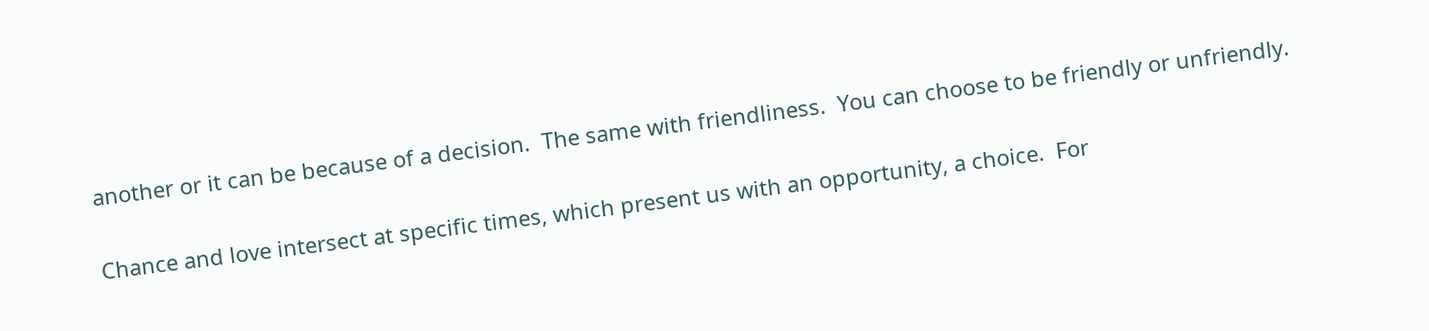another or it can be because of a decision.  The same with friendliness.  You can choose to be friendly or unfriendly.

Chance and love intersect at specific times, which present us with an opportunity, a choice.  For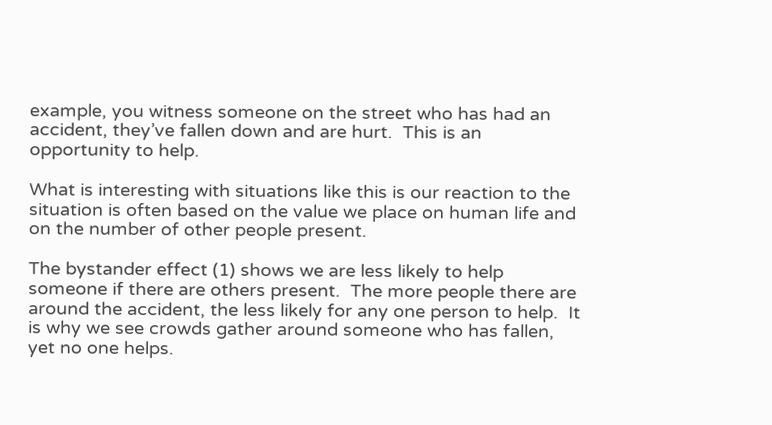example, you witness someone on the street who has had an accident, they’ve fallen down and are hurt.  This is an opportunity to help.

What is interesting with situations like this is our reaction to the situation is often based on the value we place on human life and on the number of other people present.

The bystander effect (1) shows we are less likely to help someone if there are others present.  The more people there are around the accident, the less likely for any one person to help.  It is why we see crowds gather around someone who has fallen, yet no one helps.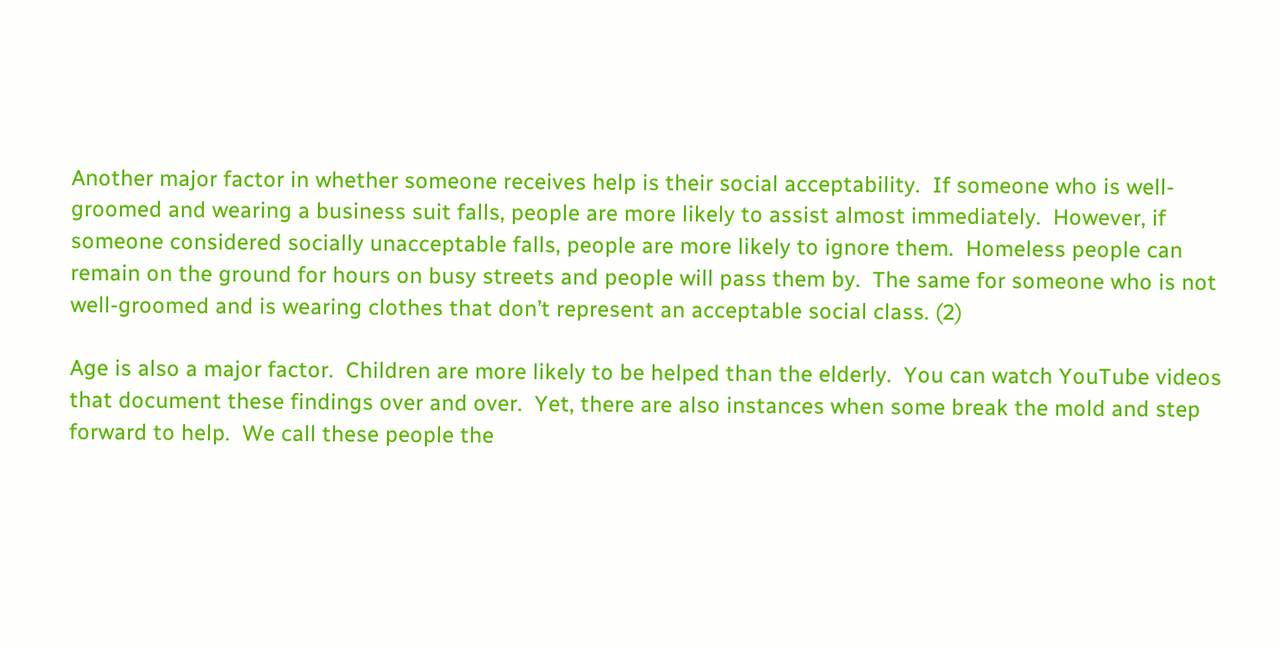Another major factor in whether someone receives help is their social acceptability.  If someone who is well-groomed and wearing a business suit falls, people are more likely to assist almost immediately.  However, if someone considered socially unacceptable falls, people are more likely to ignore them.  Homeless people can remain on the ground for hours on busy streets and people will pass them by.  The same for someone who is not well-groomed and is wearing clothes that don’t represent an acceptable social class. (2)

Age is also a major factor.  Children are more likely to be helped than the elderly.  You can watch YouTube videos that document these findings over and over.  Yet, there are also instances when some break the mold and step forward to help.  We call these people the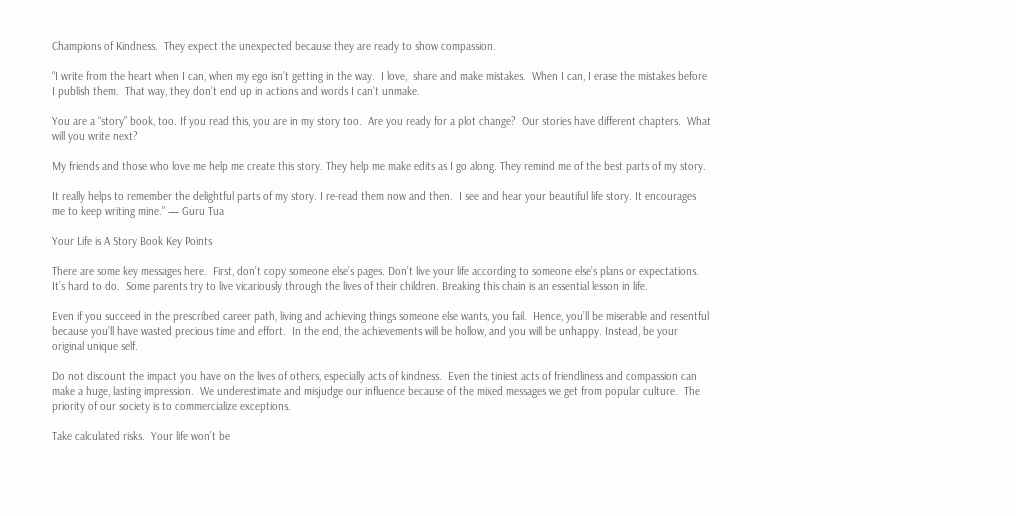Champions of Kindness.  They expect the unexpected because they are ready to show compassion.

“I write from the heart when I can, when my ego isn’t getting in the way.  I love,  share and make mistakes.  When I can, I erase the mistakes before I publish them.  That way, they don’t end up in actions and words I can’t unmake.

You are a “story” book, too. If you read this, you are in my story too.  Are you ready for a plot change?  Our stories have different chapters.  What will you write next?

My friends and those who love me help me create this story. They help me make edits as I go along. They remind me of the best parts of my story.

It really helps to remember the delightful parts of my story. I re-read them now and then.  I see and hear your beautiful life story. It encourages me to keep writing mine.” — Guru Tua

Your Life is A Story Book Key Points

There are some key messages here.  First, don’t copy someone else’s pages. Don’t live your life according to someone else’s plans or expectations.  It’s hard to do.  Some parents try to live vicariously through the lives of their children. Breaking this chain is an essential lesson in life.

Even if you succeed in the prescribed career path, living and achieving things someone else wants, you fail.  Hence, you’ll be miserable and resentful because you’ll have wasted precious time and effort.  In the end, the achievements will be hollow, and you will be unhappy. Instead, be your original unique self.

Do not discount the impact you have on the lives of others, especially acts of kindness.  Even the tiniest acts of friendliness and compassion can make a huge, lasting impression.  We underestimate and misjudge our influence because of the mixed messages we get from popular culture.  The priority of our society is to commercialize exceptions.

Take calculated risks.  Your life won’t be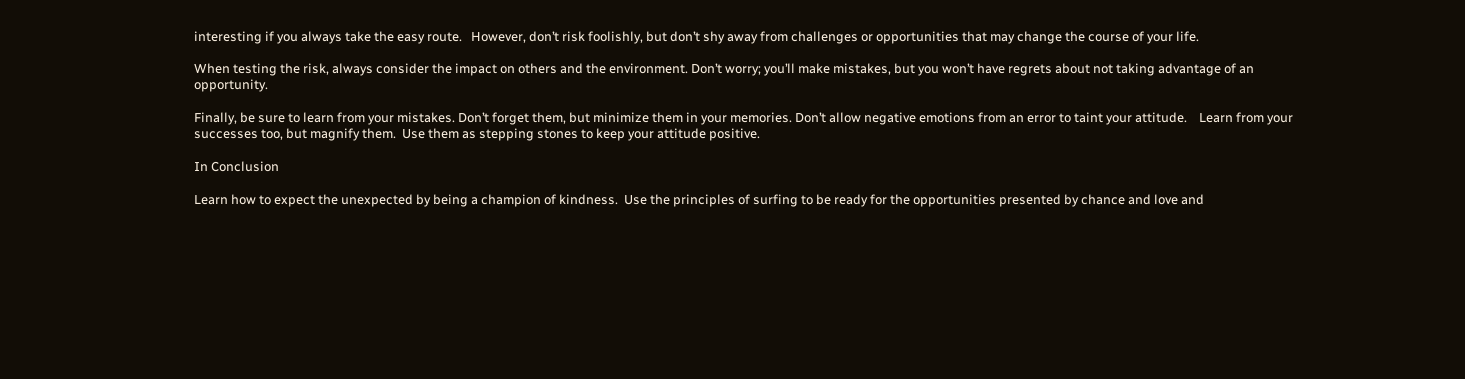interesting if you always take the easy route.   However, don’t risk foolishly, but don’t shy away from challenges or opportunities that may change the course of your life.

When testing the risk, always consider the impact on others and the environment. Don’t worry; you’ll make mistakes, but you won’t have regrets about not taking advantage of an opportunity.

Finally, be sure to learn from your mistakes. Don’t forget them, but minimize them in your memories. Don’t allow negative emotions from an error to taint your attitude.    Learn from your successes too, but magnify them.  Use them as stepping stones to keep your attitude positive.

In Conclusion

Learn how to expect the unexpected by being a champion of kindness.  Use the principles of surfing to be ready for the opportunities presented by chance and love and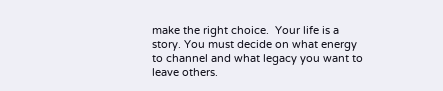make the right choice.  Your life is a story. You must decide on what energy to channel and what legacy you want to leave others.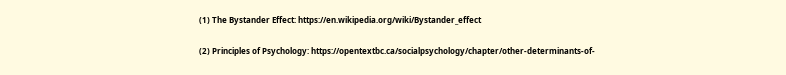(1) The Bystander Effect: https://en.wikipedia.org/wiki/Bystander_effect

(2) Principles of Psychology: https://opentextbc.ca/socialpsychology/chapter/other-determinants-of-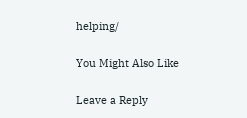helping/

You Might Also Like

Leave a Reply